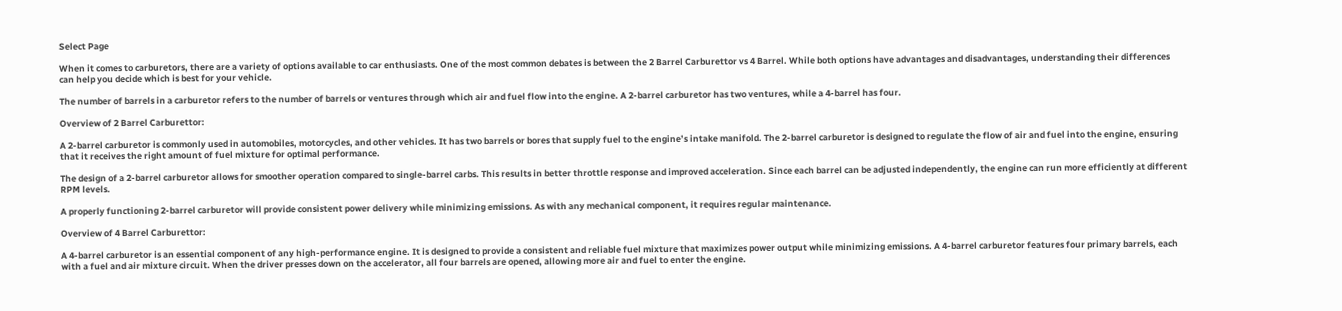Select Page

When it comes to carburetors, there are a variety of options available to car enthusiasts. One of the most common debates is between the 2 Barrel Carburettor vs 4 Barrel. While both options have advantages and disadvantages, understanding their differences can help you decide which is best for your vehicle.

The number of barrels in a carburetor refers to the number of barrels or ventures through which air and fuel flow into the engine. A 2-barrel carburetor has two ventures, while a 4-barrel has four.

Overview of 2 Barrel Carburettor:

A 2-barrel carburetor is commonly used in automobiles, motorcycles, and other vehicles. It has two barrels or bores that supply fuel to the engine’s intake manifold. The 2-barrel carburetor is designed to regulate the flow of air and fuel into the engine, ensuring that it receives the right amount of fuel mixture for optimal performance.

The design of a 2-barrel carburetor allows for smoother operation compared to single-barrel carbs. This results in better throttle response and improved acceleration. Since each barrel can be adjusted independently, the engine can run more efficiently at different RPM levels.

A properly functioning 2-barrel carburetor will provide consistent power delivery while minimizing emissions. As with any mechanical component, it requires regular maintenance.

Overview of 4 Barrel Carburettor:

A 4-barrel carburetor is an essential component of any high-performance engine. It is designed to provide a consistent and reliable fuel mixture that maximizes power output while minimizing emissions. A 4-barrel carburetor features four primary barrels, each with a fuel and air mixture circuit. When the driver presses down on the accelerator, all four barrels are opened, allowing more air and fuel to enter the engine.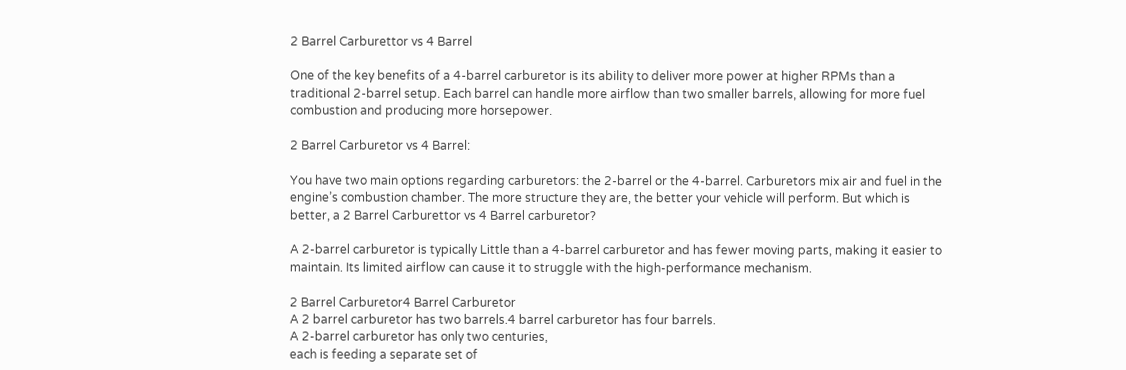2 Barrel Carburettor vs 4 Barrel

One of the key benefits of a 4-barrel carburetor is its ability to deliver more power at higher RPMs than a traditional 2-barrel setup. Each barrel can handle more airflow than two smaller barrels, allowing for more fuel combustion and producing more horsepower.

2 Barrel Carburetor vs 4 Barrel:

You have two main options regarding carburetors: the 2-barrel or the 4-barrel. Carburetors mix air and fuel in the engine’s combustion chamber. The more structure they are, the better your vehicle will perform. But which is better, a 2 Barrel Carburettor vs 4 Barrel carburetor?

A 2-barrel carburetor is typically Little than a 4-barrel carburetor and has fewer moving parts, making it easier to maintain. Its limited airflow can cause it to struggle with the high-performance mechanism.

2 Barrel Carburetor4 Barrel Carburetor
A 2 barrel carburetor has two barrels.4 barrel carburetor has four barrels.
A 2-barrel carburetor has only two centuries,
each is feeding a separate set of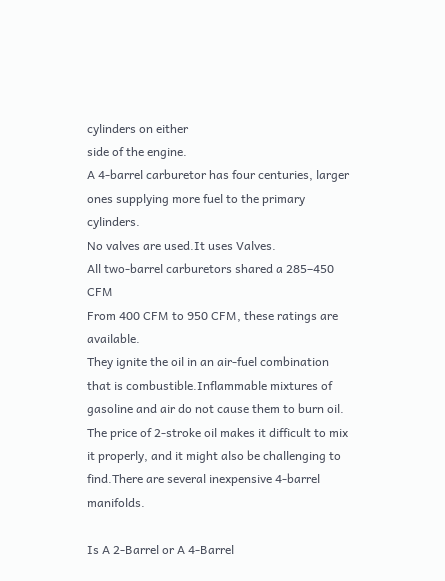cylinders on either
side of the engine.
A 4-barrel carburetor has four centuries, larger ones supplying more fuel to the primary cylinders.
No valves are used.It uses Valves.
All two-barrel carburetors shared a 285–450 CFM
From 400 CFM to 950 CFM, these ratings are available.
They ignite the oil in an air-fuel combination that is combustible.Inflammable mixtures of gasoline and air do not cause them to burn oil.
The price of 2-stroke oil makes it difficult to mix it properly, and it might also be challenging to find.There are several inexpensive 4-barrel manifolds.

Is A 2-Barrel or A 4-Barrel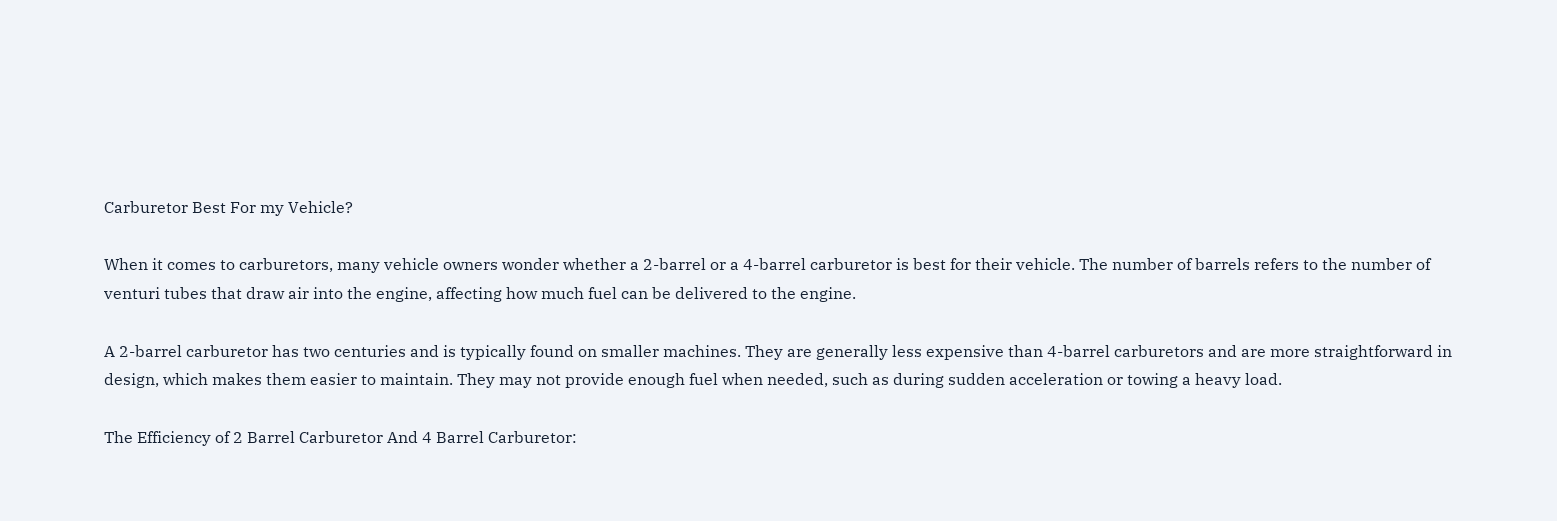Carburetor Best For my Vehicle?

When it comes to carburetors, many vehicle owners wonder whether a 2-barrel or a 4-barrel carburetor is best for their vehicle. The number of barrels refers to the number of venturi tubes that draw air into the engine, affecting how much fuel can be delivered to the engine.

A 2-barrel carburetor has two centuries and is typically found on smaller machines. They are generally less expensive than 4-barrel carburetors and are more straightforward in design, which makes them easier to maintain. They may not provide enough fuel when needed, such as during sudden acceleration or towing a heavy load.

The Efficiency of 2 Barrel Carburetor And 4 Barrel Carburetor: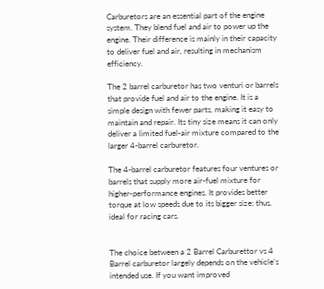Carburetors are an essential part of the engine system. They blend fuel and air to power up the engine. Their difference is mainly in their capacity to deliver fuel and air, resulting in mechanism efficiency.

The 2 barrel carburetor has two venturi or barrels that provide fuel and air to the engine. It is a simple design with fewer parts, making it easy to maintain and repair. Its tiny size means it can only deliver a limited fuel-air mixture compared to the larger 4-barrel carburetor.

The 4-barrel carburetor features four ventures or barrels that supply more air-fuel mixture for higher-performance engines. It provides better torque at low speeds due to its bigger size; thus, ideal for racing cars.


The choice between a 2 Barrel Carburettor vs 4 Barrel carburetor largely depends on the vehicle’s intended use. If you want improved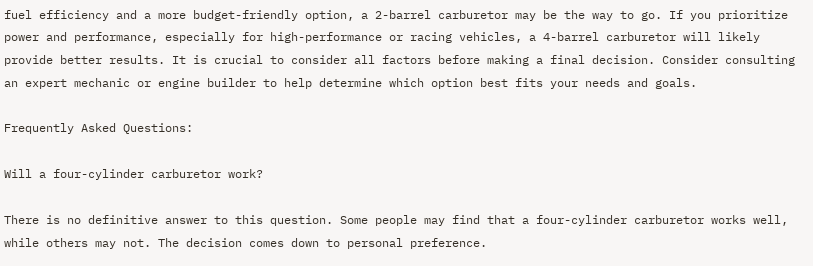fuel efficiency and a more budget-friendly option, a 2-barrel carburetor may be the way to go. If you prioritize power and performance, especially for high-performance or racing vehicles, a 4-barrel carburetor will likely provide better results. It is crucial to consider all factors before making a final decision. Consider consulting an expert mechanic or engine builder to help determine which option best fits your needs and goals.

Frequently Asked Questions:

Will a four-cylinder carburetor work?

There is no definitive answer to this question. Some people may find that a four-cylinder carburetor works well, while others may not. The decision comes down to personal preference.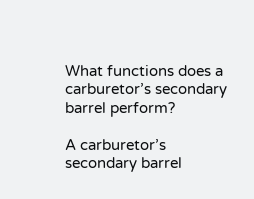What functions does a carburetor’s secondary barrel perform?

A carburetor’s secondary barrel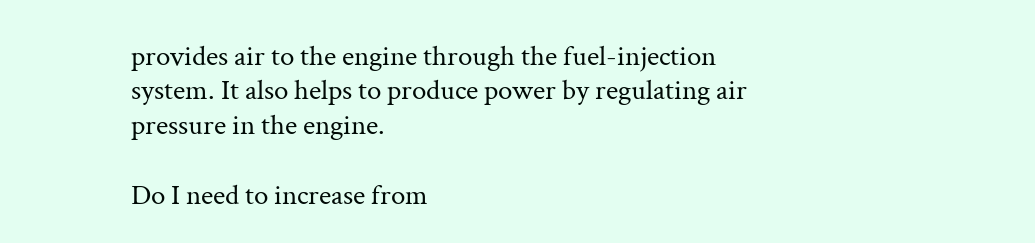provides air to the engine through the fuel-injection system. It also helps to produce power by regulating air pressure in the engine.

Do I need to increase from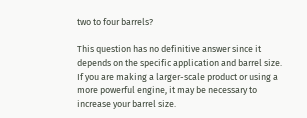two to four barrels?

This question has no definitive answer since it depends on the specific application and barrel size. If you are making a larger-scale product or using a more powerful engine, it may be necessary to increase your barrel size.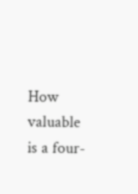How valuable is a four-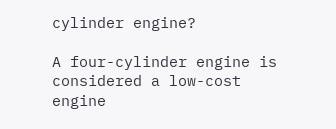cylinder engine?

A four-cylinder engine is considered a low-cost engine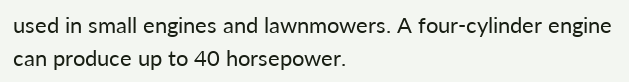used in small engines and lawnmowers. A four-cylinder engine can produce up to 40 horsepower.